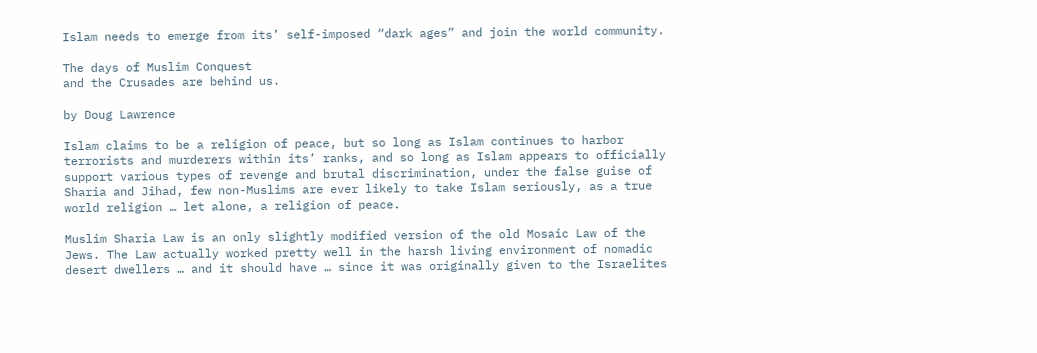Islam needs to emerge from its’ self-imposed “dark ages” and join the world community.

The days of Muslim Conquest
and the Crusades are behind us.

by Doug Lawrence

Islam claims to be a religion of peace, but so long as Islam continues to harbor terrorists and murderers within its’ ranks, and so long as Islam appears to officially support various types of revenge and brutal discrimination, under the false guise of Sharia and Jihad, few non-Muslims are ever likely to take Islam seriously, as a true world religion … let alone, a religion of peace.

Muslim Sharia Law is an only slightly modified version of the old Mosaic Law of the Jews. The Law actually worked pretty well in the harsh living environment of nomadic desert dwellers … and it should have … since it was originally given to the Israelites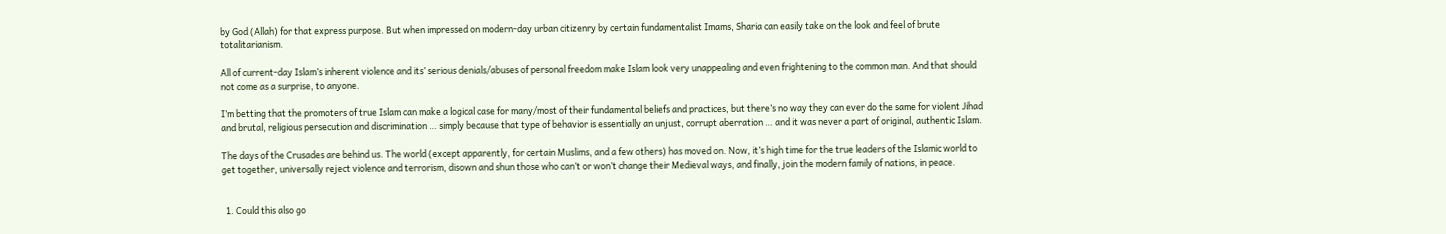by God (Allah) for that express purpose. But when impressed on modern-day urban citizenry by certain fundamentalist Imams, Sharia can easily take on the look and feel of brute totalitarianism.

All of current-day Islam’s inherent violence and its’ serious denials/abuses of personal freedom make Islam look very unappealing and even frightening to the common man. And that should not come as a surprise, to anyone.

I’m betting that the promoters of true Islam can make a logical case for many/most of their fundamental beliefs and practices, but there’s no way they can ever do the same for violent Jihad and brutal, religious persecution and discrimination … simply because that type of behavior is essentially an unjust, corrupt aberration … and it was never a part of original, authentic Islam.

The days of the Crusades are behind us. The world (except apparently, for certain Muslims, and a few others) has moved on. Now, it’s high time for the true leaders of the Islamic world to get together, universally reject violence and terrorism, disown and shun those who can’t or won’t change their Medieval ways, and finally, join the modern family of nations, in peace.


  1. Could this also go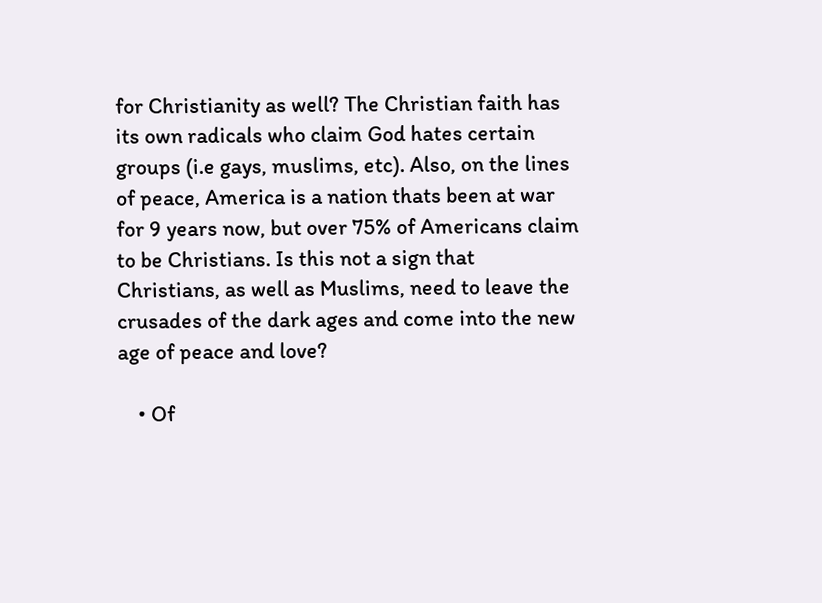for Christianity as well? The Christian faith has its own radicals who claim God hates certain groups (i.e gays, muslims, etc). Also, on the lines of peace, America is a nation thats been at war for 9 years now, but over 75% of Americans claim to be Christians. Is this not a sign that Christians, as well as Muslims, need to leave the crusades of the dark ages and come into the new age of peace and love?

    • Of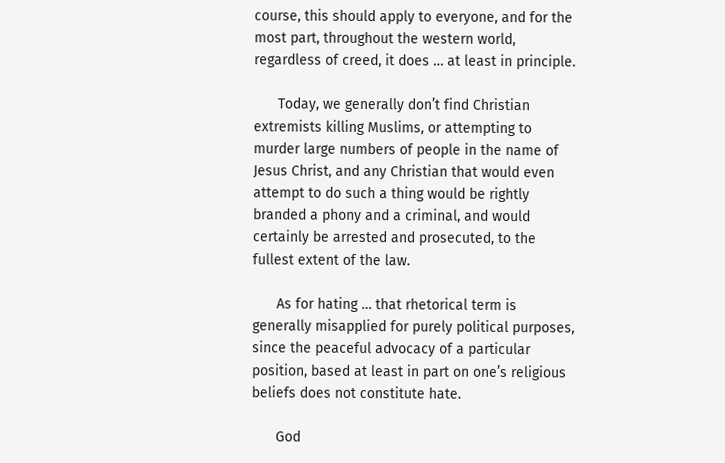course, this should apply to everyone, and for the most part, throughout the western world, regardless of creed, it does … at least in principle.

      Today, we generally don’t find Christian extremists killing Muslims, or attempting to murder large numbers of people in the name of Jesus Christ, and any Christian that would even attempt to do such a thing would be rightly branded a phony and a criminal, and would certainly be arrested and prosecuted, to the fullest extent of the law.

      As for hating … that rhetorical term is generally misapplied for purely political purposes, since the peaceful advocacy of a particular position, based at least in part on one’s religious beliefs does not constitute hate.

      God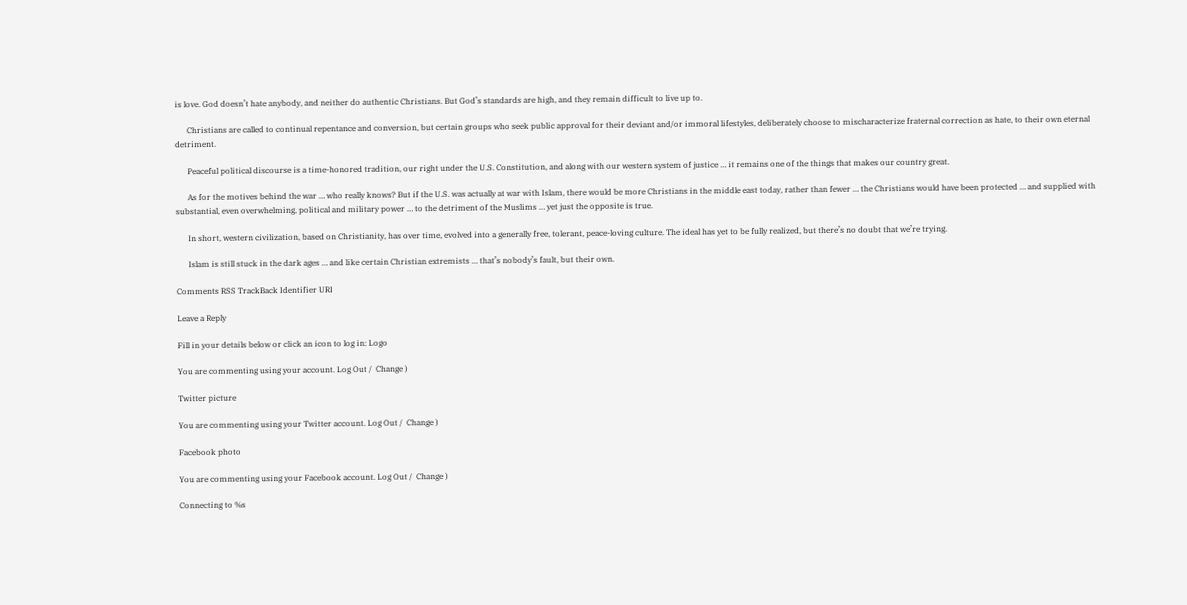is love. God doesn’t hate anybody, and neither do authentic Christians. But God’s standards are high, and they remain difficult to live up to.

      Christians are called to continual repentance and conversion, but certain groups who seek public approval for their deviant and/or immoral lifestyles, deliberately choose to mischaracterize fraternal correction as hate, to their own eternal detriment.

      Peaceful political discourse is a time-honored tradition, our right under the U.S. Constitution, and along with our western system of justice … it remains one of the things that makes our country great.

      As for the motives behind the war … who really knows? But if the U.S. was actually at war with Islam, there would be more Christians in the middle east today, rather than fewer … the Christians would have been protected … and supplied with substantial, even overwhelming, political and military power … to the detriment of the Muslims … yet just the opposite is true.

      In short, western civilization, based on Christianity, has over time, evolved into a generally free, tolerant, peace-loving culture. The ideal has yet to be fully realized, but there’s no doubt that we’re trying.

      Islam is still stuck in the dark ages … and like certain Christian extremists … that’s nobody’s fault, but their own.

Comments RSS TrackBack Identifier URI

Leave a Reply

Fill in your details below or click an icon to log in: Logo

You are commenting using your account. Log Out /  Change )

Twitter picture

You are commenting using your Twitter account. Log Out /  Change )

Facebook photo

You are commenting using your Facebook account. Log Out /  Change )

Connecting to %s